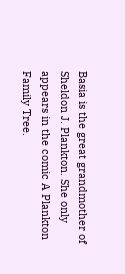Basia is the great grandmother of Sheldon J. Plankton. She only appears in the comic A Plankton Family Tree.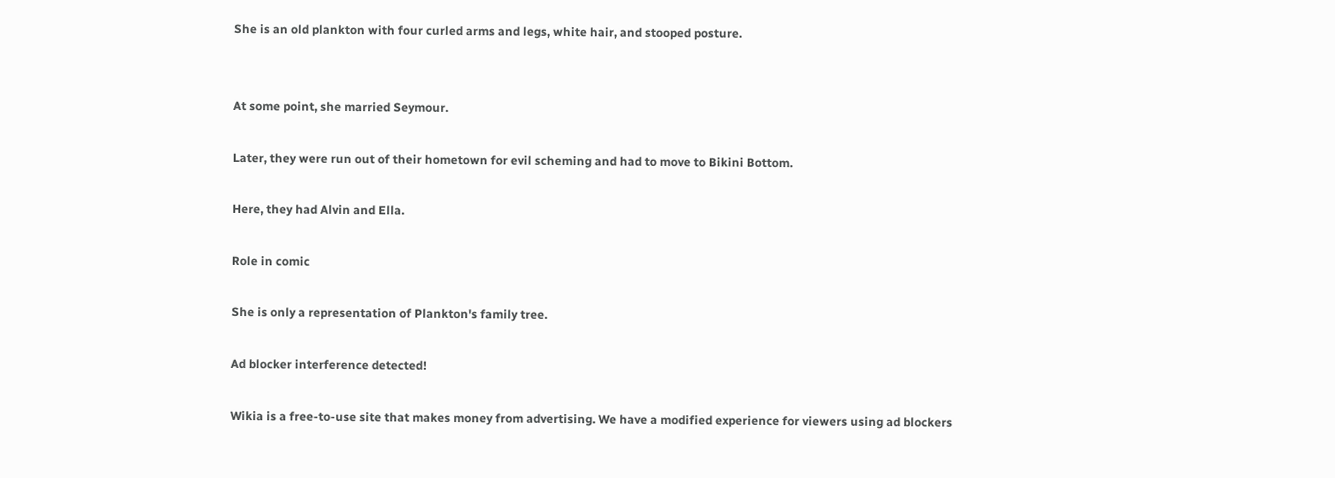She is an old plankton with four curled arms and legs, white hair, and stooped posture.


At some point, she married Seymour.

Later, they were run out of their hometown for evil scheming and had to move to Bikini Bottom.

Here, they had Alvin and Ella.

Role in comic

She is only a representation of Plankton's family tree.

Ad blocker interference detected!

Wikia is a free-to-use site that makes money from advertising. We have a modified experience for viewers using ad blockers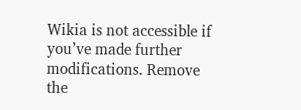Wikia is not accessible if you’ve made further modifications. Remove the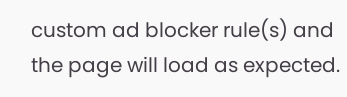custom ad blocker rule(s) and the page will load as expected.